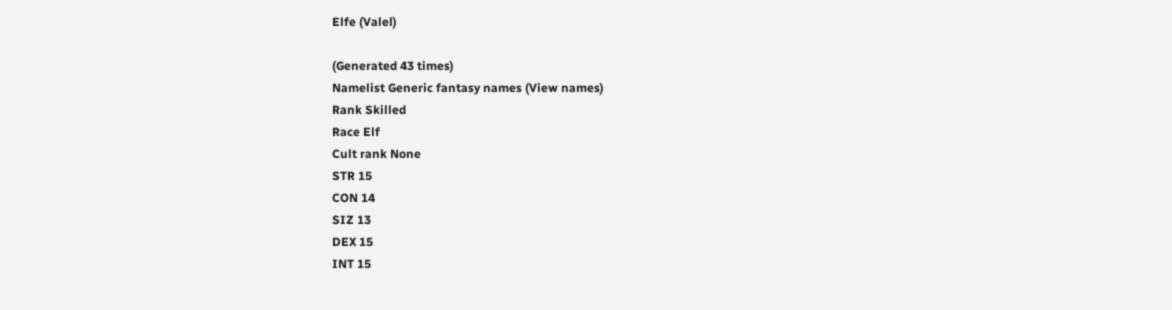Elfe (Valel)

(Generated 43 times)
Namelist Generic fantasy names (View names)
Rank Skilled
Race Elf
Cult rank None
STR 15
CON 14
SIZ 13
DEX 15
INT 15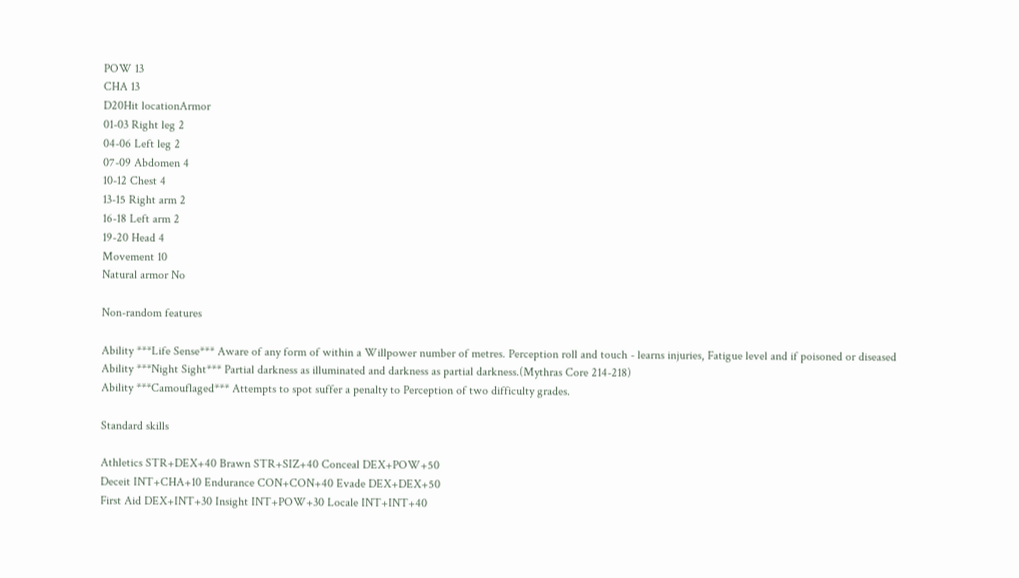POW 13
CHA 13
D20Hit locationArmor
01-03 Right leg 2
04-06 Left leg 2
07-09 Abdomen 4
10-12 Chest 4
13-15 Right arm 2
16-18 Left arm 2
19-20 Head 4
Movement 10
Natural armor No

Non-random features

Ability ***Life Sense*** Aware of any form of within a Willpower number of metres. Perception roll and touch - learns injuries, Fatigue level and if poisoned or diseased
Ability ***Night Sight*** Partial darkness as illuminated and darkness as partial darkness.(Mythras Core 214-218)
Ability ***Camouflaged*** Attempts to spot suffer a penalty to Perception of two difficulty grades.

Standard skills

Athletics STR+DEX+40 Brawn STR+SIZ+40 Conceal DEX+POW+50
Deceit INT+CHA+10 Endurance CON+CON+40 Evade DEX+DEX+50
First Aid DEX+INT+30 Insight INT+POW+30 Locale INT+INT+40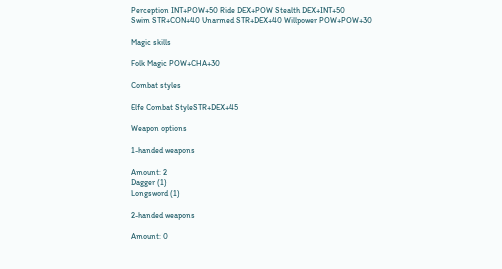Perception INT+POW+50 Ride DEX+POW Stealth DEX+INT+50
Swim STR+CON+40 Unarmed STR+DEX+40 Willpower POW+POW+30

Magic skills

Folk Magic POW+CHA+30

Combat styles

Elfe Combat StyleSTR+DEX+45

Weapon options

1-handed weapons

Amount: 2
Dagger (1)
Longsword (1)

2-handed weapons

Amount: 0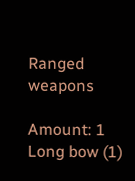Ranged weapons

Amount: 1
Long bow (1)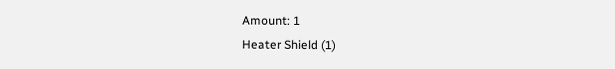Amount: 1
Heater Shield (1)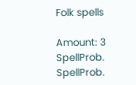Folk spells

Amount: 3
SpellProb.   SpellProb.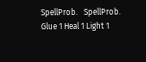SpellProb.   SpellProb.
Glue 1 Heal 1 Light 1